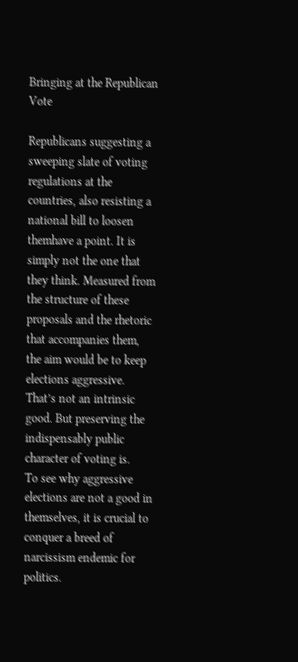Bringing at the Republican Vote

Republicans suggesting a sweeping slate of voting regulations at the countries, also resisting a national bill to loosen themhave a point. It is simply not the one that they think. Measured from the structure of these proposals and the rhetoric that accompanies them, the aim would be to keep elections aggressive. That’s not an intrinsic good. But preserving the indispensably public character of voting is.
To see why aggressive elections are not a good in themselves, it is crucial to conquer a breed of narcissism endemic for politics.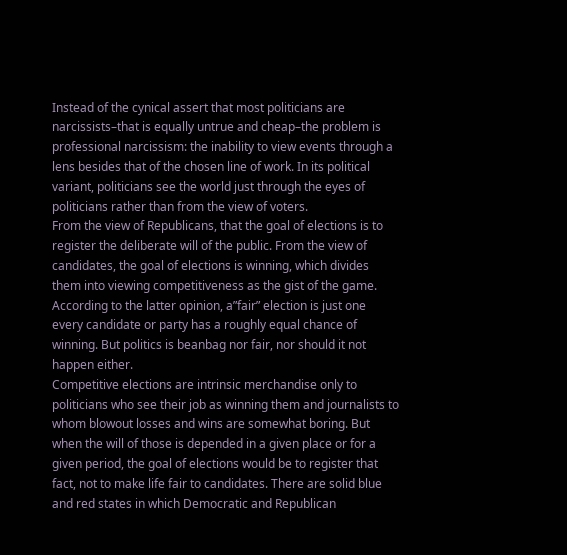Instead of the cynical assert that most politicians are narcissists–that is equally untrue and cheap–the problem is professional narcissism: the inability to view events through a lens besides that of the chosen line of work. In its political variant, politicians see the world just through the eyes of politicians rather than from the view of voters.
From the view of Republicans, that the goal of elections is to register the deliberate will of the public. From the view of candidates, the goal of elections is winning, which divides them into viewing competitiveness as the gist of the game. According to the latter opinion, a”fair” election is just one every candidate or party has a roughly equal chance of winning. But politics is beanbag nor fair, nor should it not happen either.
Competitive elections are intrinsic merchandise only to politicians who see their job as winning them and journalists to whom blowout losses and wins are somewhat boring. But when the will of those is depended in a given place or for a given period, the goal of elections would be to register that fact, not to make life fair to candidates. There are solid blue and red states in which Democratic and Republican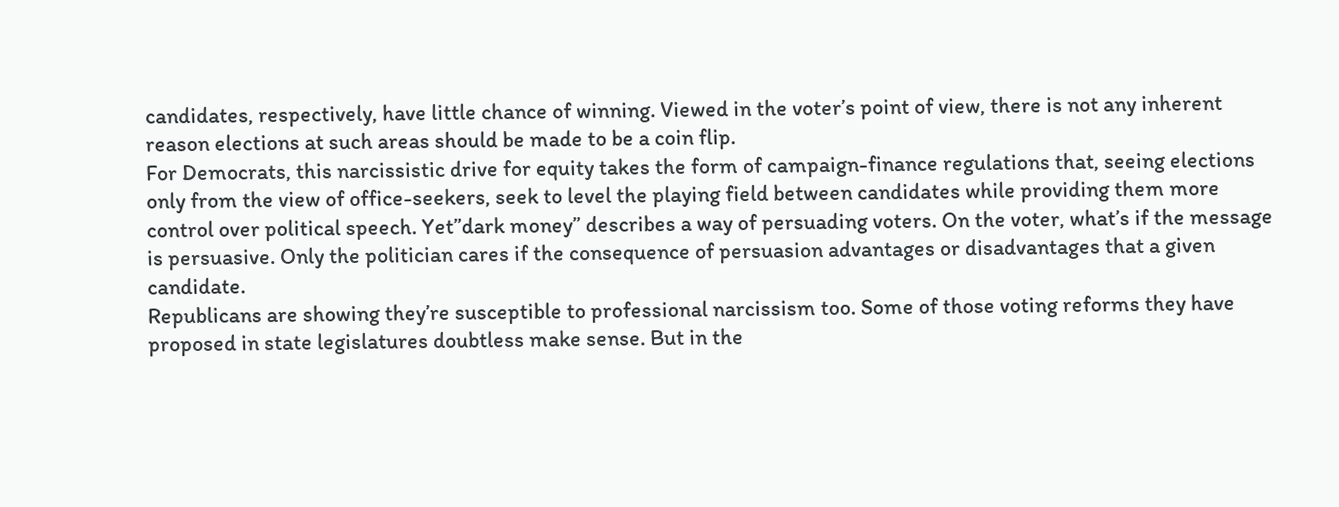candidates, respectively, have little chance of winning. Viewed in the voter’s point of view, there is not any inherent reason elections at such areas should be made to be a coin flip.
For Democrats, this narcissistic drive for equity takes the form of campaign-finance regulations that, seeing elections only from the view of office-seekers, seek to level the playing field between candidates while providing them more control over political speech. Yet”dark money” describes a way of persuading voters. On the voter, what’s if the message is persuasive. Only the politician cares if the consequence of persuasion advantages or disadvantages that a given candidate.
Republicans are showing they’re susceptible to professional narcissism too. Some of those voting reforms they have proposed in state legislatures doubtless make sense. But in the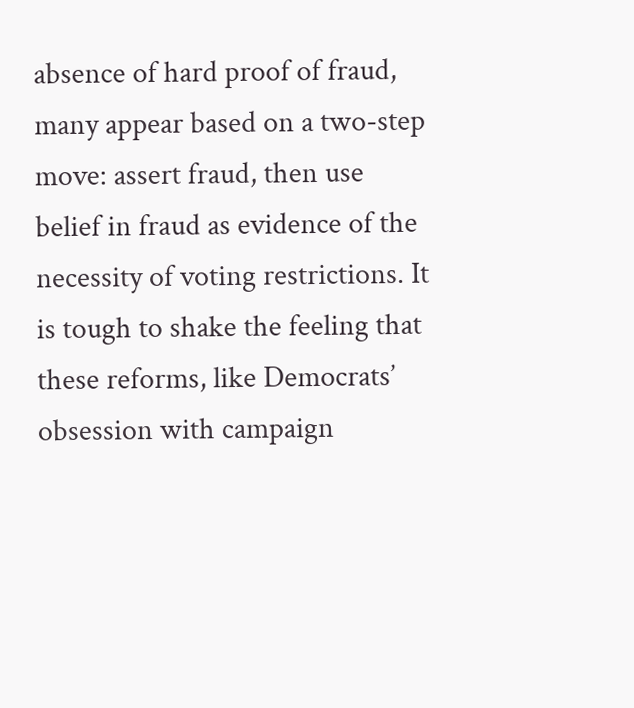absence of hard proof of fraud, many appear based on a two-step move: assert fraud, then use belief in fraud as evidence of the necessity of voting restrictions. It is tough to shake the feeling that these reforms, like Democrats’ obsession with campaign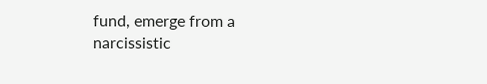fund, emerge from a narcissistic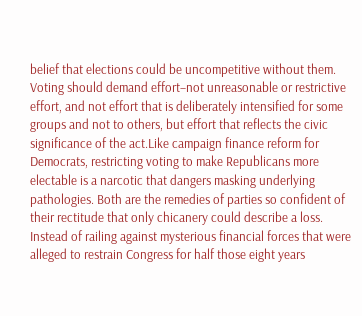belief that elections could be uncompetitive without them.
Voting should demand effort–not unreasonable or restrictive effort, and not effort that is deliberately intensified for some groups and not to others, but effort that reflects the civic significance of the act.Like campaign finance reform for Democrats, restricting voting to make Republicans more electable is a narcotic that dangers masking underlying pathologies. Both are the remedies of parties so confident of their rectitude that only chicanery could describe a loss. Instead of railing against mysterious financial forces that were alleged to restrain Congress for half those eight years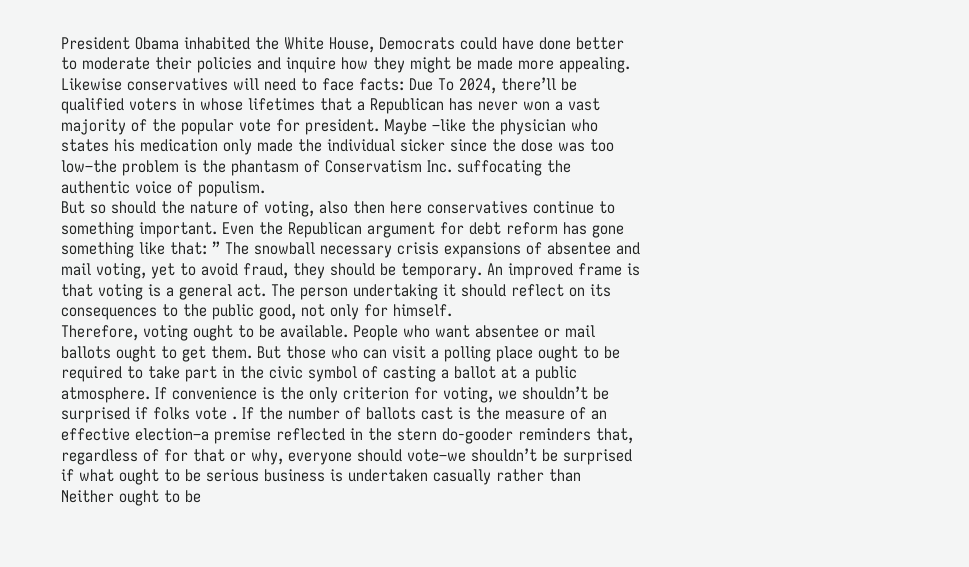President Obama inhabited the White House, Democrats could have done better to moderate their policies and inquire how they might be made more appealing.
Likewise conservatives will need to face facts: Due To 2024, there’ll be qualified voters in whose lifetimes that a Republican has never won a vast majority of the popular vote for president. Maybe –like the physician who states his medication only made the individual sicker since the dose was too low–the problem is the phantasm of Conservatism Inc. suffocating the authentic voice of populism.
But so should the nature of voting, also then here conservatives continue to something important. Even the Republican argument for debt reform has gone something like that: ” The snowball necessary crisis expansions of absentee and mail voting, yet to avoid fraud, they should be temporary. An improved frame is that voting is a general act. The person undertaking it should reflect on its consequences to the public good, not only for himself.
Therefore, voting ought to be available. People who want absentee or mail ballots ought to get them. But those who can visit a polling place ought to be required to take part in the civic symbol of casting a ballot at a public atmosphere. If convenience is the only criterion for voting, we shouldn’t be surprised if folks vote . If the number of ballots cast is the measure of an effective election–a premise reflected in the stern do-gooder reminders that, regardless of for that or why, everyone should vote–we shouldn’t be surprised if what ought to be serious business is undertaken casually rather than
Neither ought to be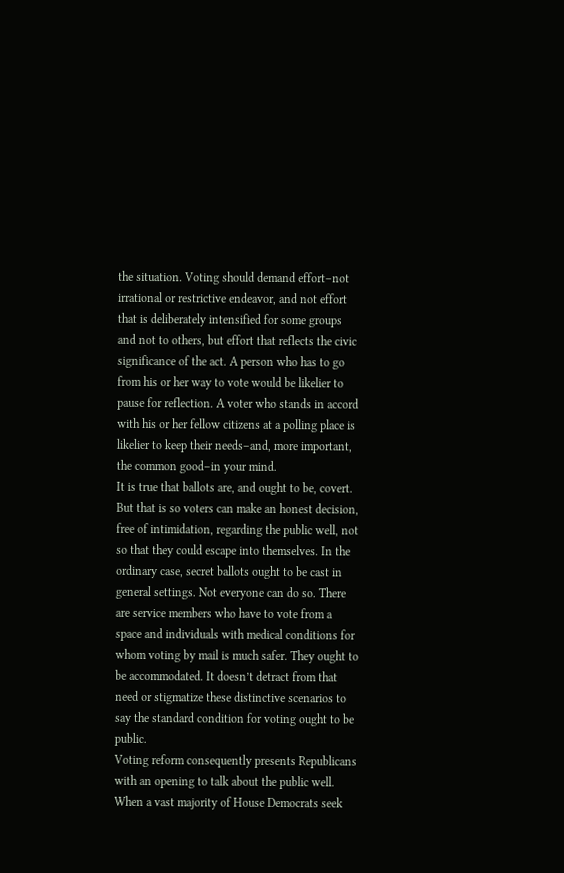the situation. Voting should demand effort–not irrational or restrictive endeavor, and not effort that is deliberately intensified for some groups and not to others, but effort that reflects the civic significance of the act. A person who has to go from his or her way to vote would be likelier to pause for reflection. A voter who stands in accord with his or her fellow citizens at a polling place is likelier to keep their needs–and, more important, the common good–in your mind.
It is true that ballots are, and ought to be, covert. But that is so voters can make an honest decision, free of intimidation, regarding the public well, not so that they could escape into themselves. In the ordinary case, secret ballots ought to be cast in general settings. Not everyone can do so. There are service members who have to vote from a space and individuals with medical conditions for whom voting by mail is much safer. They ought to be accommodated. It doesn’t detract from that need or stigmatize these distinctive scenarios to say the standard condition for voting ought to be public.
Voting reform consequently presents Republicans with an opening to talk about the public well. When a vast majority of House Democrats seek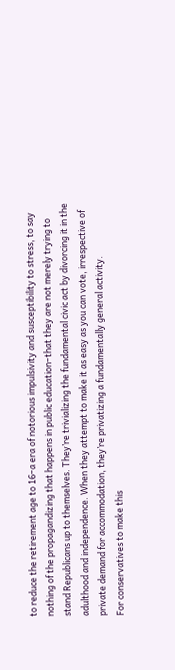to reduce the retirement age to 16–a era of notorious impulsivity and susceptibility to stress, to say nothing of the propagandizing that happens in public education–that they are not merely trying to stand Republicans up to themselves. They’re trivializing the fundamental civic act by divorcing it in the adulthood and independence. When they attempt to make it as easy as you can vote, irrespective of private demand for accommodation, they’re privatizing a fundamentally general activity.
For conservatives to make this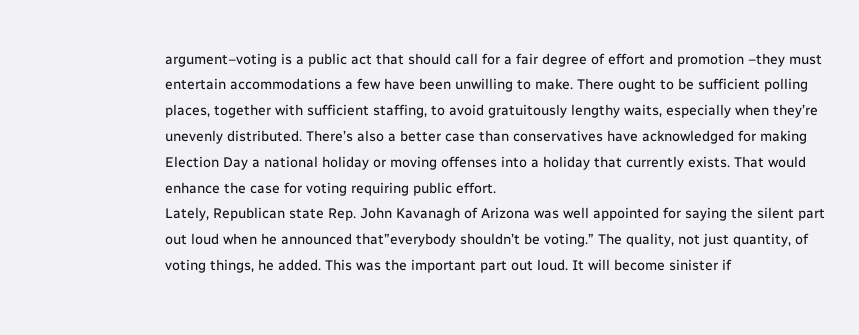argument–voting is a public act that should call for a fair degree of effort and promotion –they must entertain accommodations a few have been unwilling to make. There ought to be sufficient polling places, together with sufficient staffing, to avoid gratuitously lengthy waits, especially when they’re unevenly distributed. There’s also a better case than conservatives have acknowledged for making Election Day a national holiday or moving offenses into a holiday that currently exists. That would enhance the case for voting requiring public effort.
Lately, Republican state Rep. John Kavanagh of Arizona was well appointed for saying the silent part out loud when he announced that”everybody shouldn’t be voting.” The quality, not just quantity, of voting things, he added. This was the important part out loud. It will become sinister if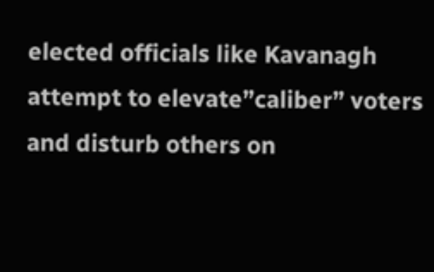elected officials like Kavanagh attempt to elevate”caliber” voters and disturb others on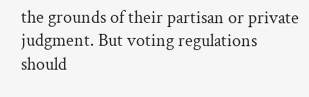the grounds of their partisan or private judgment. But voting regulations should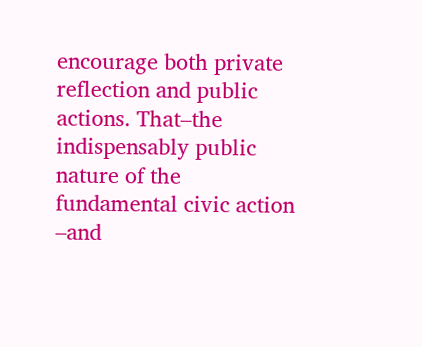encourage both private reflection and public actions. That–the indispensably public nature of the fundamental civic action –and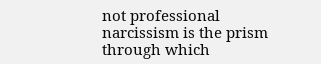not professional narcissism is the prism through which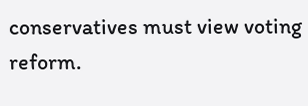conservatives must view voting reform.